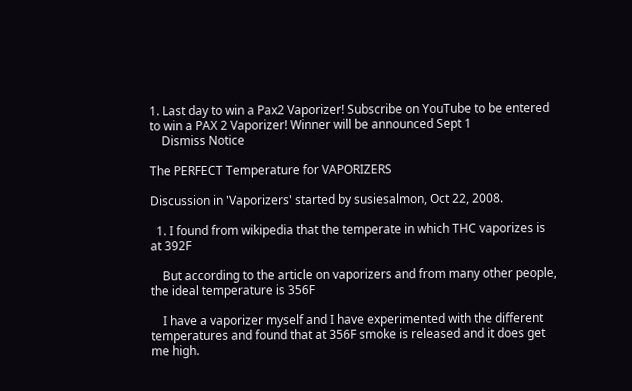1. Last day to win a Pax2 Vaporizer! Subscribe on YouTube to be entered to win a PAX 2 Vaporizer! Winner will be announced Sept 1
    Dismiss Notice

The PERFECT Temperature for VAPORIZERS

Discussion in 'Vaporizers' started by susiesalmon, Oct 22, 2008.

  1. I found from wikipedia that the temperate in which THC vaporizes is at 392F

    But according to the article on vaporizers and from many other people, the ideal temperature is 356F

    I have a vaporizer myself and I have experimented with the different temperatures and found that at 356F smoke is released and it does get me high.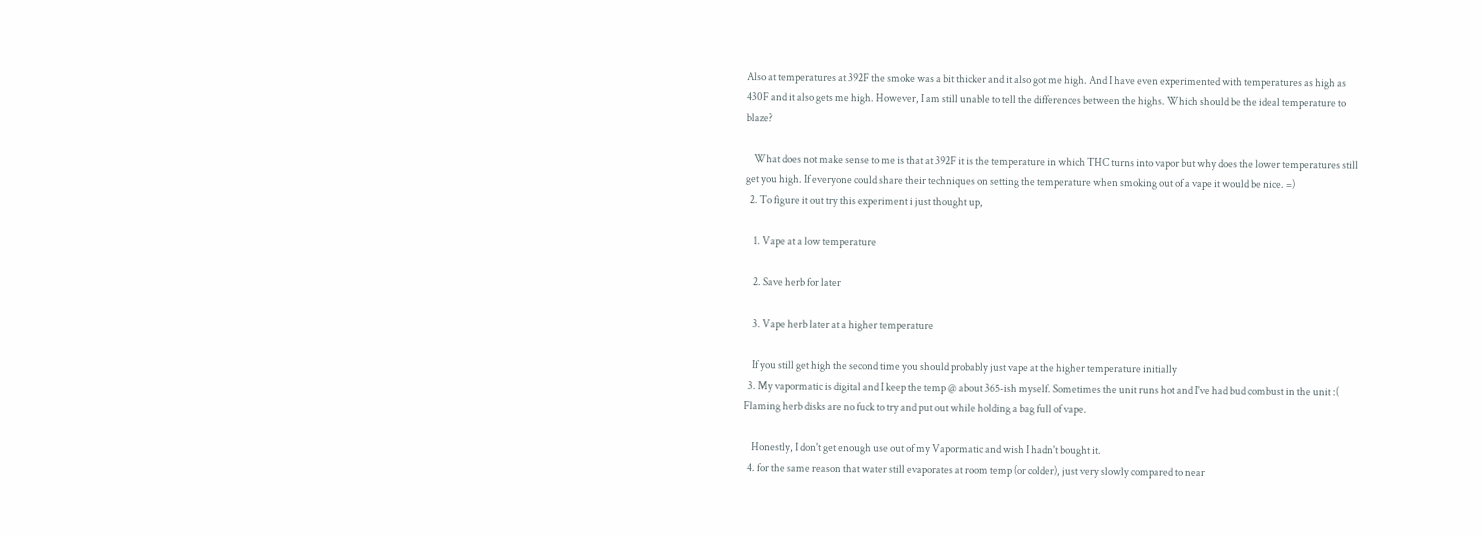Also at temperatures at 392F the smoke was a bit thicker and it also got me high. And I have even experimented with temperatures as high as 430F and it also gets me high. However, I am still unable to tell the differences between the highs. Which should be the ideal temperature to blaze?

    What does not make sense to me is that at 392F it is the temperature in which THC turns into vapor but why does the lower temperatures still get you high. If everyone could share their techniques on setting the temperature when smoking out of a vape it would be nice. =)
  2. To figure it out try this experiment i just thought up,

    1. Vape at a low temperature

    2. Save herb for later

    3. Vape herb later at a higher temperature

    If you still get high the second time you should probably just vape at the higher temperature initially
  3. My vapormatic is digital and I keep the temp @ about 365-ish myself. Sometimes the unit runs hot and I've had bud combust in the unit :( Flaming herb disks are no fuck to try and put out while holding a bag full of vape.

    Honestly, I don't get enough use out of my Vapormatic and wish I hadn't bought it.
  4. for the same reason that water still evaporates at room temp (or colder), just very slowly compared to near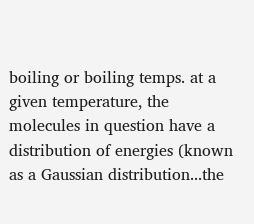boiling or boiling temps. at a given temperature, the molecules in question have a distribution of energies (known as a Gaussian distribution...the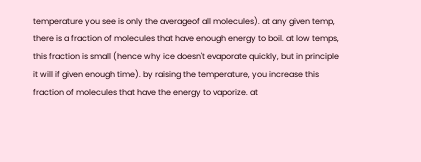temperature you see is only the averageof all molecules). at any given temp, there is a fraction of molecules that have enough energy to boil. at low temps, this fraction is small (hence why ice doesn't evaporate quickly, but in principle it will if given enough time). by raising the temperature, you increase this fraction of molecules that have the energy to vaporize. at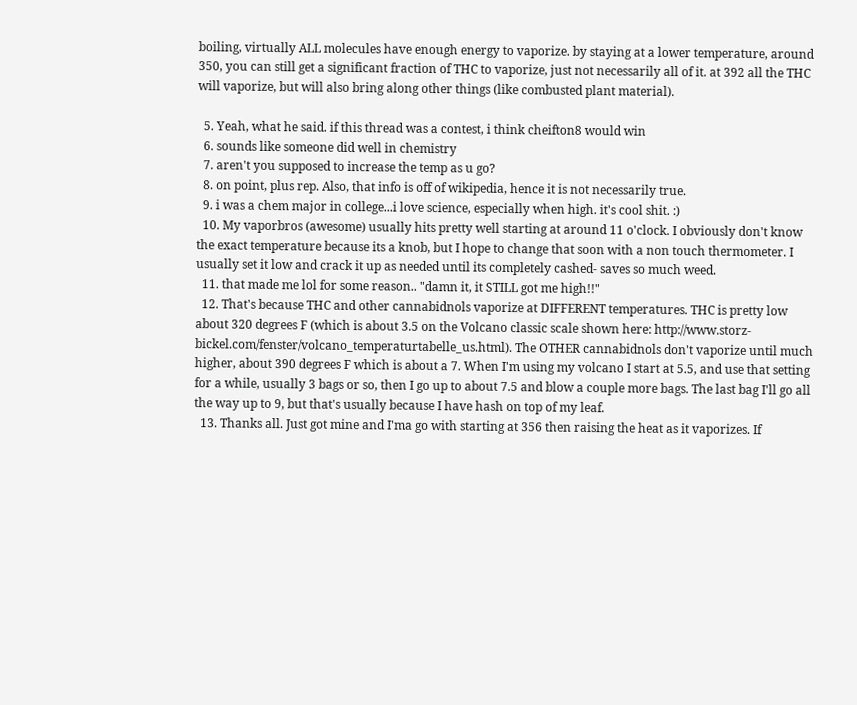boiling, virtually ALL molecules have enough energy to vaporize. by staying at a lower temperature, around 350, you can still get a significant fraction of THC to vaporize, just not necessarily all of it. at 392 all the THC will vaporize, but will also bring along other things (like combusted plant material).

  5. Yeah, what he said. if this thread was a contest, i think cheifton8 would win
  6. sounds like someone did well in chemistry
  7. aren't you supposed to increase the temp as u go?
  8. on point, plus rep. Also, that info is off of wikipedia, hence it is not necessarily true.
  9. i was a chem major in college...i love science, especially when high. it's cool shit. :)
  10. My vaporbros (awesome) usually hits pretty well starting at around 11 o'clock. I obviously don't know the exact temperature because its a knob, but I hope to change that soon with a non touch thermometer. I usually set it low and crack it up as needed until its completely cashed- saves so much weed.
  11. that made me lol for some reason.. "damn it, it STILL got me high!!"
  12. That's because THC and other cannabidnols vaporize at DIFFERENT temperatures. THC is pretty low about 320 degrees F (which is about 3.5 on the Volcano classic scale shown here: http://www.storz-bickel.com/fenster/volcano_temperaturtabelle_us.html). The OTHER cannabidnols don't vaporize until much higher, about 390 degrees F which is about a 7. When I'm using my volcano I start at 5.5, and use that setting for a while, usually 3 bags or so, then I go up to about 7.5 and blow a couple more bags. The last bag I'll go all the way up to 9, but that's usually because I have hash on top of my leaf.
  13. Thanks all. Just got mine and I'ma go with starting at 356 then raising the heat as it vaporizes. If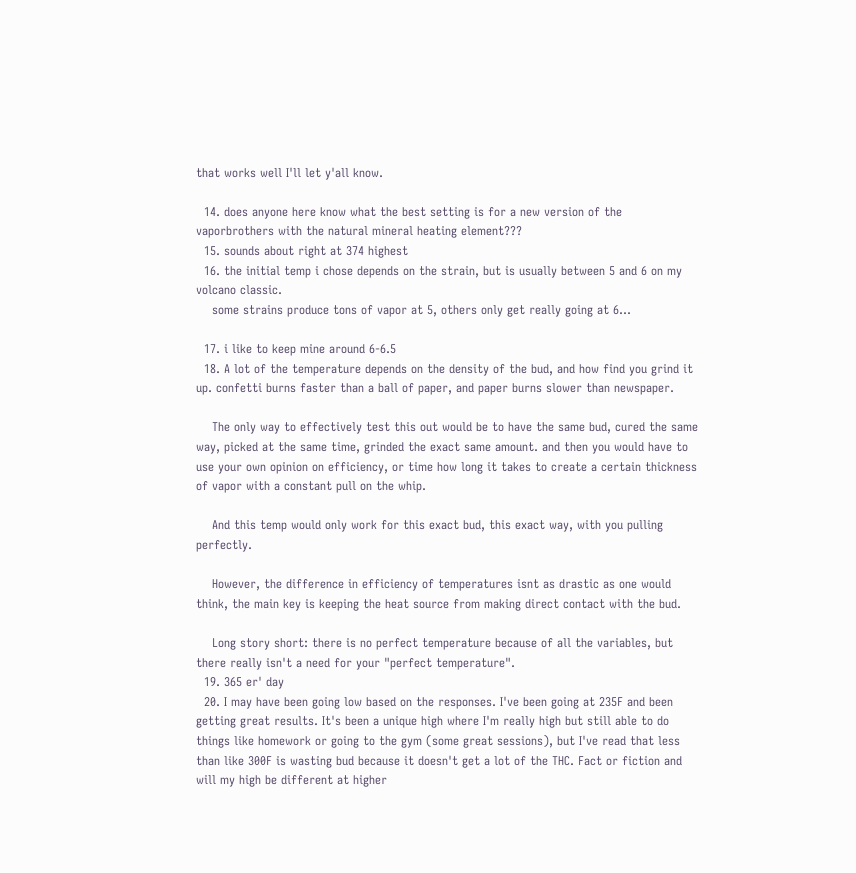that works well I'll let y'all know.

  14. does anyone here know what the best setting is for a new version of the vaporbrothers with the natural mineral heating element???
  15. sounds about right at 374 highest
  16. the initial temp i chose depends on the strain, but is usually between 5 and 6 on my volcano classic.
    some strains produce tons of vapor at 5, others only get really going at 6...

  17. i like to keep mine around 6-6.5
  18. A lot of the temperature depends on the density of the bud, and how find you grind it up. confetti burns faster than a ball of paper, and paper burns slower than newspaper.

    The only way to effectively test this out would be to have the same bud, cured the same way, picked at the same time, grinded the exact same amount. and then you would have to use your own opinion on efficiency, or time how long it takes to create a certain thickness of vapor with a constant pull on the whip.

    And this temp would only work for this exact bud, this exact way, with you pulling perfectly.

    However, the difference in efficiency of temperatures isnt as drastic as one would think, the main key is keeping the heat source from making direct contact with the bud.

    Long story short: there is no perfect temperature because of all the variables, but there really isn't a need for your "perfect temperature".
  19. 365 er' day
  20. I may have been going low based on the responses. I've been going at 235F and been getting great results. It's been a unique high where I'm really high but still able to do things like homework or going to the gym (some great sessions), but I've read that less than like 300F is wasting bud because it doesn't get a lot of the THC. Fact or fiction and will my high be different at higher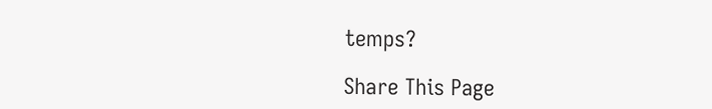temps?

Share This Page